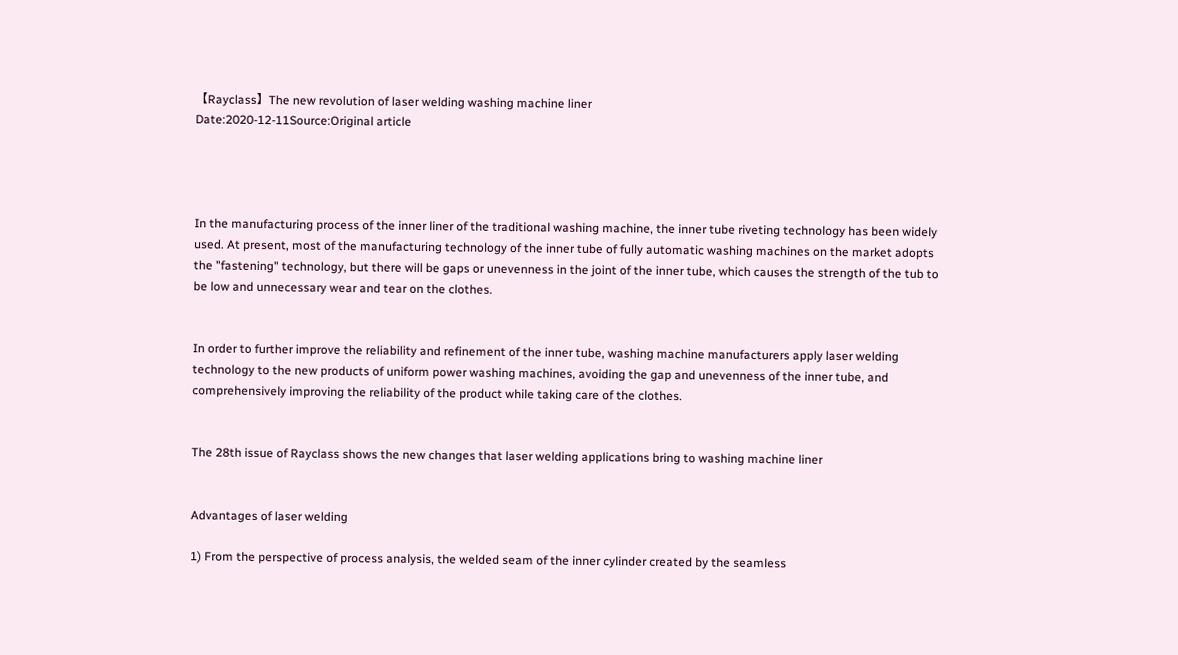【Rayclass】The new revolution of laser welding washing machine liner
Date:2020-12-11Source:Original article




In the manufacturing process of the inner liner of the traditional washing machine, the inner tube riveting technology has been widely used. At present, most of the manufacturing technology of the inner tube of fully automatic washing machines on the market adopts the "fastening" technology, but there will be gaps or unevenness in the joint of the inner tube, which causes the strength of the tub to be low and unnecessary wear and tear on the clothes.


In order to further improve the reliability and refinement of the inner tube, washing machine manufacturers apply laser welding technology to the new products of uniform power washing machines, avoiding the gap and unevenness of the inner tube, and comprehensively improving the reliability of the product while taking care of the clothes.


The 28th issue of Rayclass shows the new changes that laser welding applications bring to washing machine liner


Advantages of laser welding

1) From the perspective of process analysis, the welded seam of the inner cylinder created by the seamless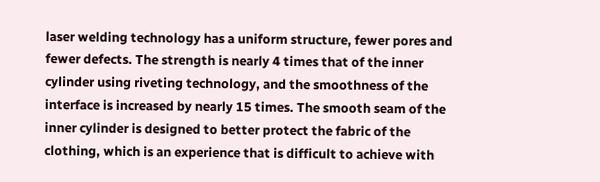laser welding technology has a uniform structure, fewer pores and fewer defects. The strength is nearly 4 times that of the inner cylinder using riveting technology, and the smoothness of the interface is increased by nearly 15 times. The smooth seam of the inner cylinder is designed to better protect the fabric of the clothing, which is an experience that is difficult to achieve with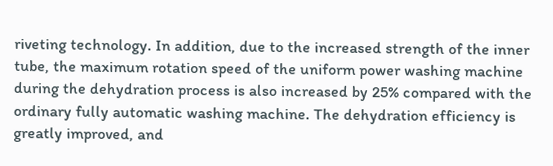riveting technology. In addition, due to the increased strength of the inner tube, the maximum rotation speed of the uniform power washing machine during the dehydration process is also increased by 25% compared with the ordinary fully automatic washing machine. The dehydration efficiency is greatly improved, and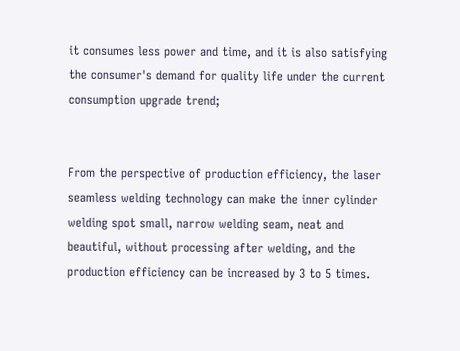it consumes less power and time, and it is also satisfying the consumer's demand for quality life under the current consumption upgrade trend;


From the perspective of production efficiency, the laser seamless welding technology can make the inner cylinder welding spot small, narrow welding seam, neat and beautiful, without processing after welding, and the production efficiency can be increased by 3 to 5 times.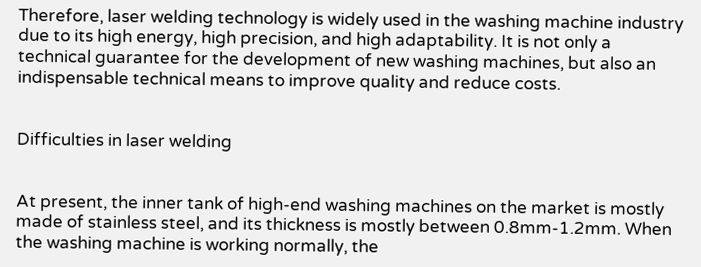Therefore, laser welding technology is widely used in the washing machine industry due to its high energy, high precision, and high adaptability. It is not only a technical guarantee for the development of new washing machines, but also an indispensable technical means to improve quality and reduce costs.


Difficulties in laser welding


At present, the inner tank of high-end washing machines on the market is mostly made of stainless steel, and its thickness is mostly between 0.8mm-1.2mm. When the washing machine is working normally, the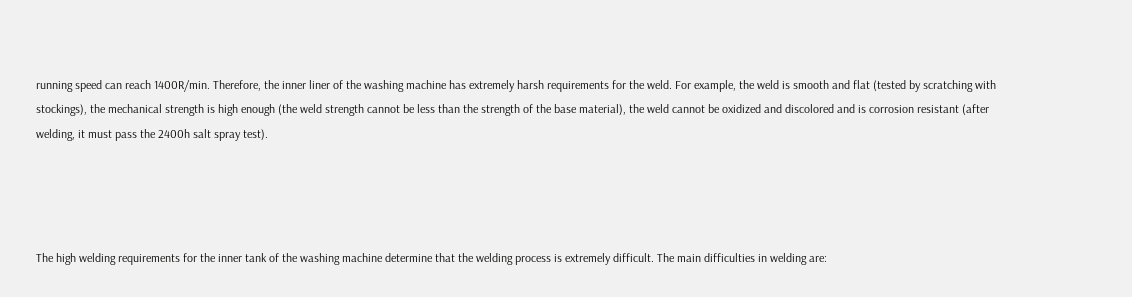running speed can reach 1400R/min. Therefore, the inner liner of the washing machine has extremely harsh requirements for the weld. For example, the weld is smooth and flat (tested by scratching with stockings), the mechanical strength is high enough (the weld strength cannot be less than the strength of the base material), the weld cannot be oxidized and discolored and is corrosion resistant (after welding, it must pass the 2400h salt spray test).




The high welding requirements for the inner tank of the washing machine determine that the welding process is extremely difficult. The main difficulties in welding are: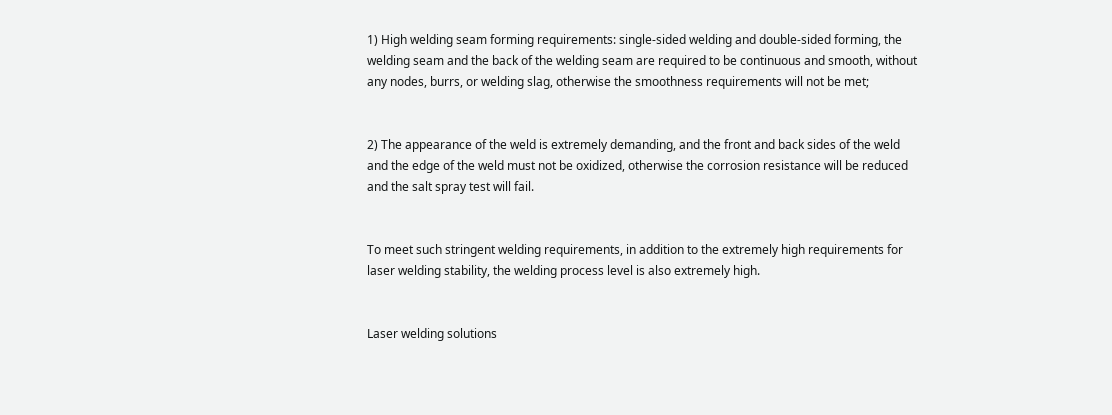1) High welding seam forming requirements: single-sided welding and double-sided forming, the welding seam and the back of the welding seam are required to be continuous and smooth, without any nodes, burrs, or welding slag, otherwise the smoothness requirements will not be met;


2) The appearance of the weld is extremely demanding, and the front and back sides of the weld and the edge of the weld must not be oxidized, otherwise the corrosion resistance will be reduced and the salt spray test will fail.


To meet such stringent welding requirements, in addition to the extremely high requirements for laser welding stability, the welding process level is also extremely high.


Laser welding solutions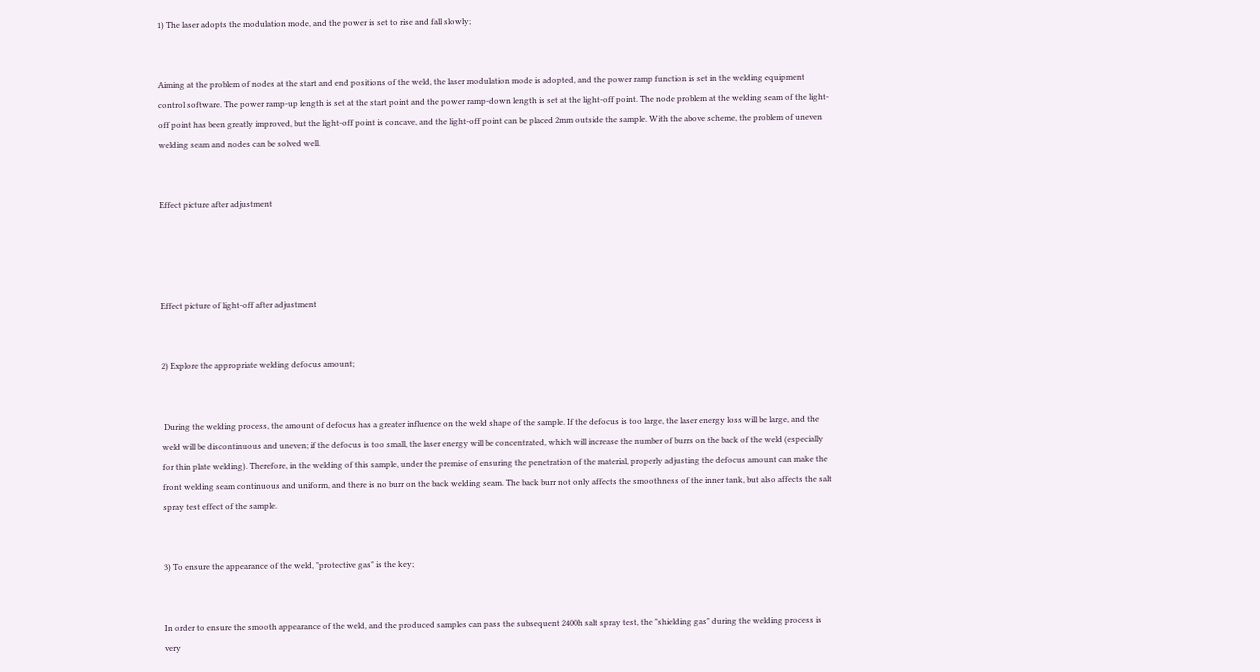1) The laser adopts the modulation mode, and the power is set to rise and fall slowly;


Aiming at the problem of nodes at the start and end positions of the weld, the laser modulation mode is adopted, and the power ramp function is set in the welding equipment control software. The power ramp-up length is set at the start point and the power ramp-down length is set at the light-off point. The node problem at the welding seam of the light-off point has been greatly improved, but the light-off point is concave, and the light-off point can be placed 2mm outside the sample. With the above scheme, the problem of uneven welding seam and nodes can be solved well.


Effect picture after adjustment




Effect picture of light-off after adjustment


2) Explore the appropriate welding defocus amount;


 During the welding process, the amount of defocus has a greater influence on the weld shape of the sample. If the defocus is too large, the laser energy loss will be large, and the weld will be discontinuous and uneven; if the defocus is too small, the laser energy will be concentrated, which will increase the number of burrs on the back of the weld (especially for thin plate welding). Therefore, in the welding of this sample, under the premise of ensuring the penetration of the material, properly adjusting the defocus amount can make the front welding seam continuous and uniform, and there is no burr on the back welding seam. The back burr not only affects the smoothness of the inner tank, but also affects the salt spray test effect of the sample.


3) To ensure the appearance of the weld, "protective gas" is the key;


In order to ensure the smooth appearance of the weld, and the produced samples can pass the subsequent 2400h salt spray test, the "shielding gas" during the welding process is very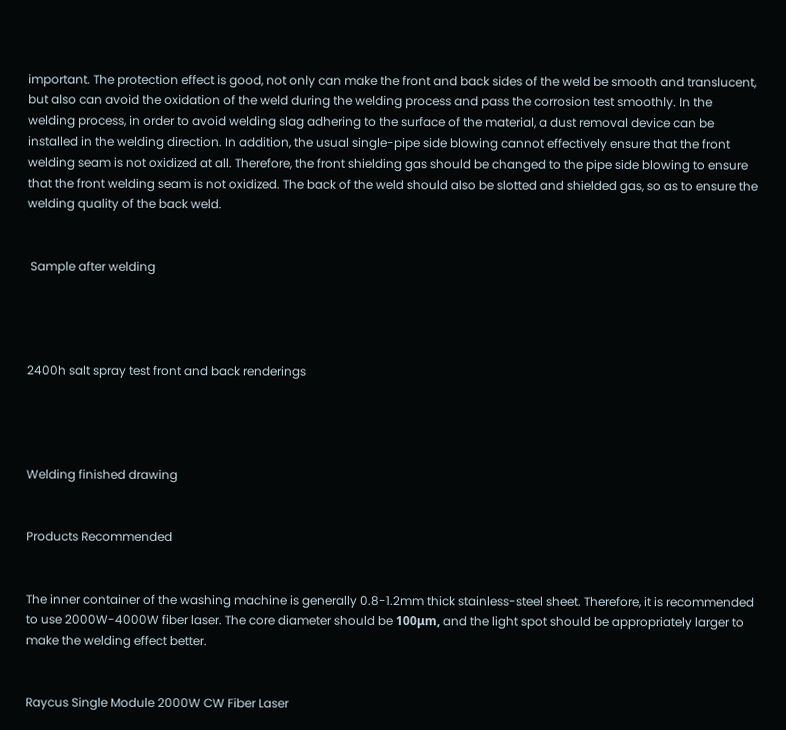important. The protection effect is good, not only can make the front and back sides of the weld be smooth and translucent, but also can avoid the oxidation of the weld during the welding process and pass the corrosion test smoothly. In the welding process, in order to avoid welding slag adhering to the surface of the material, a dust removal device can be installed in the welding direction. In addition, the usual single-pipe side blowing cannot effectively ensure that the front welding seam is not oxidized at all. Therefore, the front shielding gas should be changed to the pipe side blowing to ensure that the front welding seam is not oxidized. The back of the weld should also be slotted and shielded gas, so as to ensure the welding quality of the back weld.


 Sample after welding




2400h salt spray test front and back renderings




Welding finished drawing


Products Recommended


The inner container of the washing machine is generally 0.8-1.2mm thick stainless-steel sheet. Therefore, it is recommended to use 2000W-4000W fiber laser. The core diameter should be 100μm, and the light spot should be appropriately larger to make the welding effect better.


Raycus Single Module 2000W CW Fiber Laser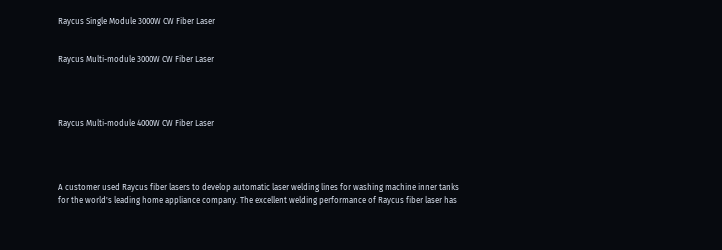Raycus Single Module 3000W CW Fiber Laser


Raycus Multi-module 3000W CW Fiber Laser




Raycus Multi-module 4000W CW Fiber Laser




A customer used Raycus fiber lasers to develop automatic laser welding lines for washing machine inner tanks for the world's leading home appliance company. The excellent welding performance of Raycus fiber laser has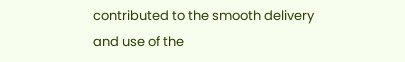contributed to the smooth delivery and use of the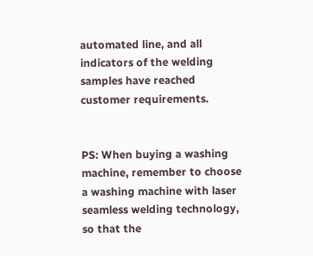automated line, and all indicators of the welding samples have reached customer requirements.


PS: When buying a washing machine, remember to choose a washing machine with laser seamless welding technology, so that the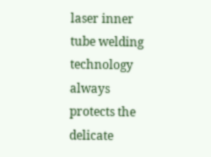laser inner tube welding technology always protects the delicate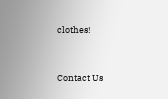clothes!


Contact Us